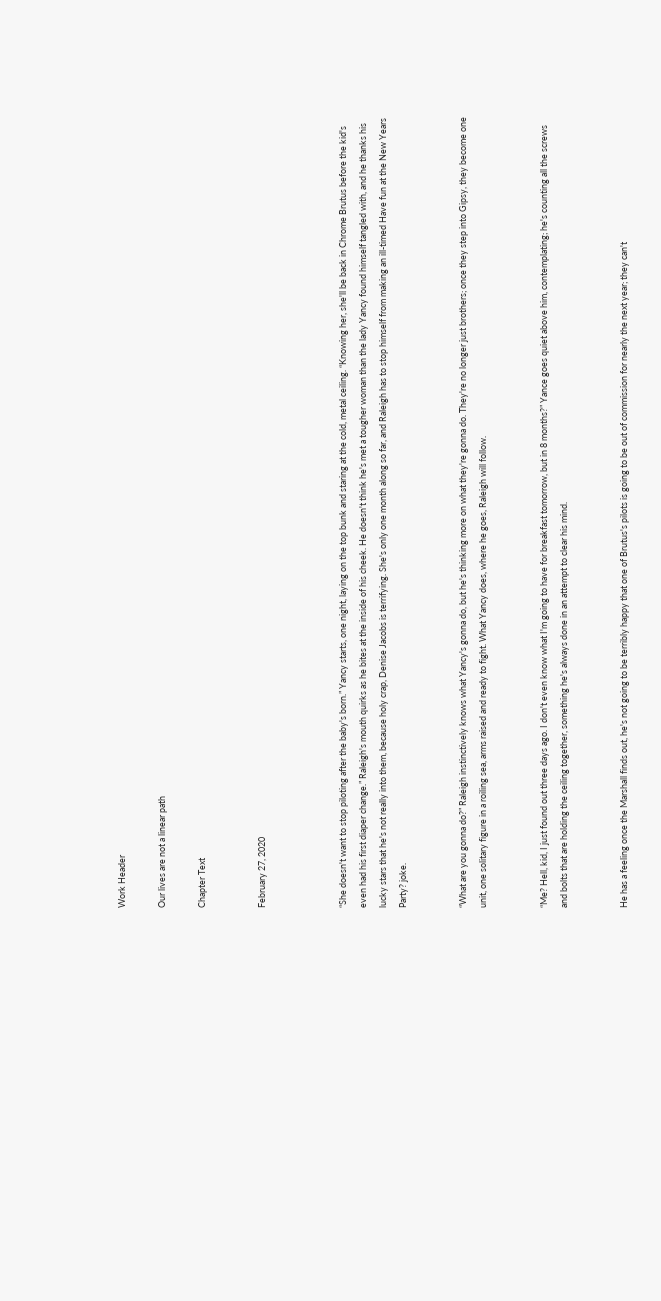Work Header

Our lives are not a linear path

Chapter Text


February 27, 2020



“She doesn't want to stop piloting after the baby's born.” Yancy starts, one night, laying on the top bunk and staring at the cold, metal ceiling. “Knowing her, she'll be back in Chrome Brutus before the kid's even had his first diaper change.” Raleigh's mouth quirks as he bites at the inside of his cheek. He doesn't think he's met a tougher woman than the lady Yancy found himself tangled with, and he thanks his lucky stars that he's not really into them, because holy crap, Denise Jacobs is terrifying. She's only one month along so far, and Raleigh has to stop himself from making an ill-timed Have fun at the New Years Party? joke.


“What are you gonna do?” Raleigh instinctively knows what Yancy's gonna do, but he's thinking more on what they're gonna do. They're no longer just brothers; once they step into Gipsy, they become one unit, one solitary figure in a roiling sea, arms raised and ready to fight. What Yancy does, where he goes, Raleigh will follow.


“Me? Hell, kid, I just found out three days ago. I don't even know what I'm going to have for breakfast tomorrow, but in 8 months?” Yance goes quiet above him, contemplating; he's counting all the screws and bolts that are holding the ceiling together, something he's always done in an attempt to clear his mind.


He has a feeling once the Marshall finds out, he's not going to be terribly happy that one of Brutus's pilots is going to be out of commission for nearly the next year; they can't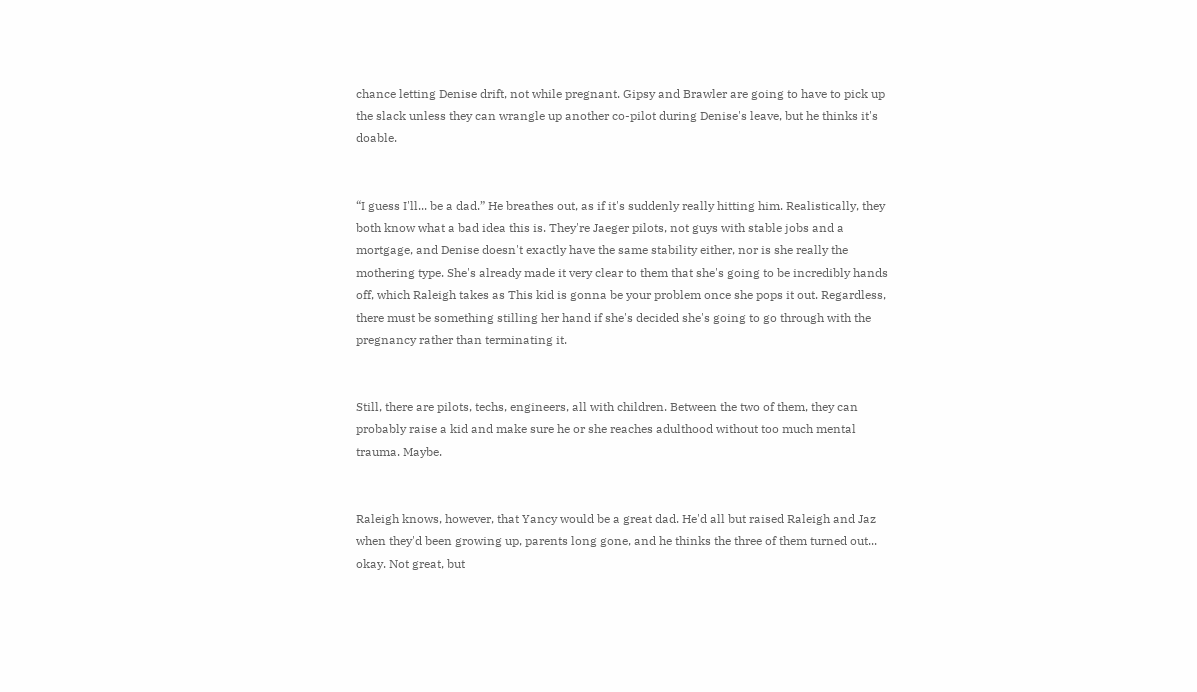chance letting Denise drift, not while pregnant. Gipsy and Brawler are going to have to pick up the slack unless they can wrangle up another co-pilot during Denise's leave, but he thinks it's doable.


“I guess I'll... be a dad.” He breathes out, as if it's suddenly really hitting him. Realistically, they both know what a bad idea this is. They're Jaeger pilots, not guys with stable jobs and a mortgage, and Denise doesn't exactly have the same stability either, nor is she really the mothering type. She's already made it very clear to them that she's going to be incredibly hands off, which Raleigh takes as This kid is gonna be your problem once she pops it out. Regardless, there must be something stilling her hand if she's decided she's going to go through with the pregnancy rather than terminating it.


Still, there are pilots, techs, engineers, all with children. Between the two of them, they can probably raise a kid and make sure he or she reaches adulthood without too much mental trauma. Maybe.


Raleigh knows, however, that Yancy would be a great dad. He'd all but raised Raleigh and Jaz when they'd been growing up, parents long gone, and he thinks the three of them turned out... okay. Not great, but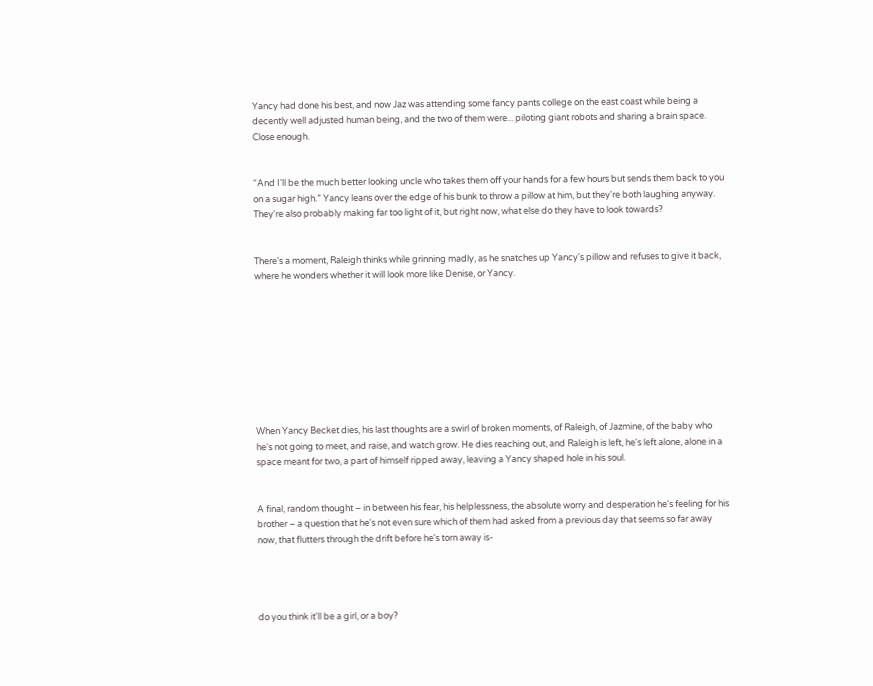Yancy had done his best, and now Jaz was attending some fancy pants college on the east coast while being a decently well adjusted human being, and the two of them were... piloting giant robots and sharing a brain space. Close enough.


“And I'll be the much better looking uncle who takes them off your hands for a few hours but sends them back to you on a sugar high.” Yancy leans over the edge of his bunk to throw a pillow at him, but they're both laughing anyway. They're also probably making far too light of it, but right now, what else do they have to look towards?


There's a moment, Raleigh thinks while grinning madly, as he snatches up Yancy's pillow and refuses to give it back, where he wonders whether it will look more like Denise, or Yancy.









When Yancy Becket dies, his last thoughts are a swirl of broken moments, of Raleigh, of Jazmine, of the baby who he's not going to meet, and raise, and watch grow. He dies reaching out, and Raleigh is left, he's left alone, alone in a space meant for two, a part of himself ripped away, leaving a Yancy shaped hole in his soul.


A final, random thought – in between his fear, his helplessness, the absolute worry and desperation he's feeling for his brother – a question that he's not even sure which of them had asked from a previous day that seems so far away now, that flutters through the drift before he's torn away is-




do you think it'll be a girl, or a boy?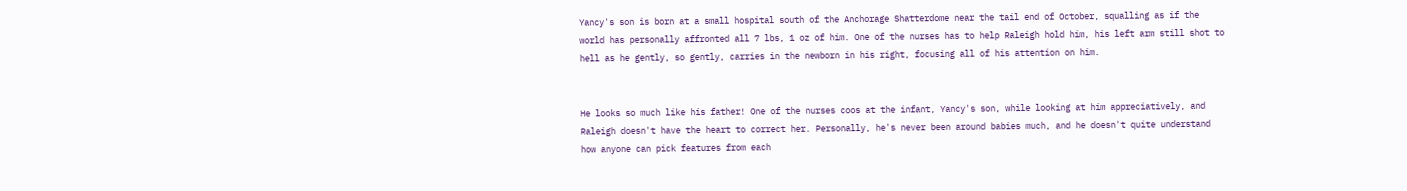Yancy's son is born at a small hospital south of the Anchorage Shatterdome near the tail end of October, squalling as if the world has personally affronted all 7 lbs, 1 oz of him. One of the nurses has to help Raleigh hold him, his left arm still shot to hell as he gently, so gently, carries in the newborn in his right, focusing all of his attention on him.


He looks so much like his father! One of the nurses coos at the infant, Yancy's son, while looking at him appreciatively, and Raleigh doesn't have the heart to correct her. Personally, he's never been around babies much, and he doesn't quite understand how anyone can pick features from each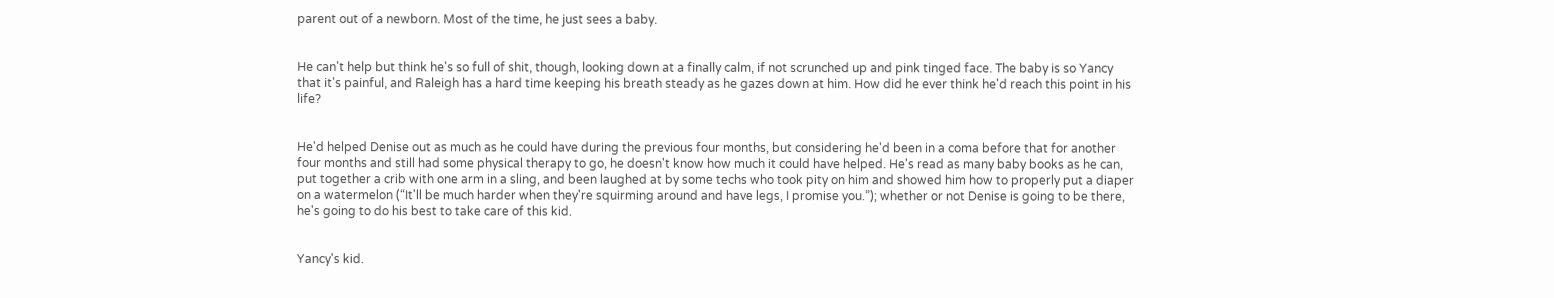parent out of a newborn. Most of the time, he just sees a baby.


He can't help but think he's so full of shit, though, looking down at a finally calm, if not scrunched up and pink tinged face. The baby is so Yancy that it's painful, and Raleigh has a hard time keeping his breath steady as he gazes down at him. How did he ever think he'd reach this point in his life?


He'd helped Denise out as much as he could have during the previous four months, but considering he'd been in a coma before that for another four months and still had some physical therapy to go, he doesn't know how much it could have helped. He's read as many baby books as he can, put together a crib with one arm in a sling, and been laughed at by some techs who took pity on him and showed him how to properly put a diaper on a watermelon (“It'll be much harder when they're squirming around and have legs, I promise you.”); whether or not Denise is going to be there, he's going to do his best to take care of this kid.


Yancy's kid.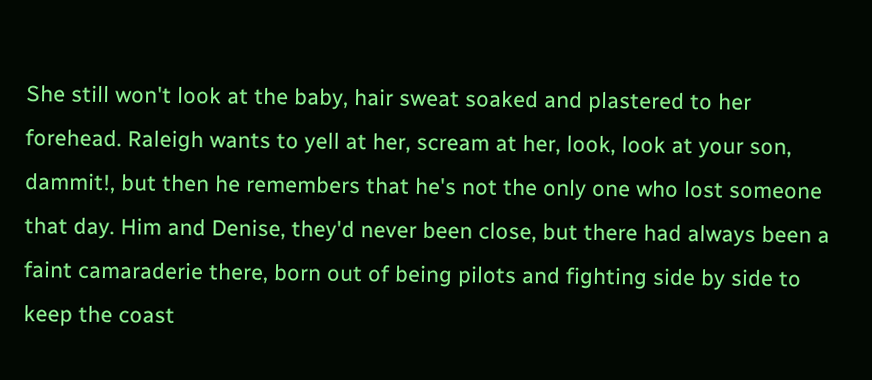She still won't look at the baby, hair sweat soaked and plastered to her forehead. Raleigh wants to yell at her, scream at her, look, look at your son, dammit!, but then he remembers that he's not the only one who lost someone that day. Him and Denise, they'd never been close, but there had always been a faint camaraderie there, born out of being pilots and fighting side by side to keep the coast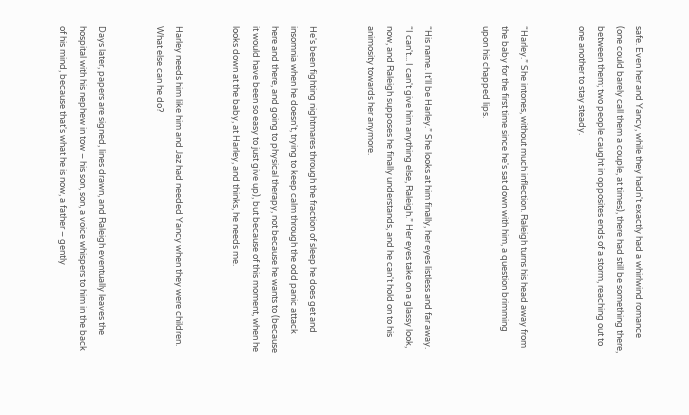safe. Even her and Yancy, while they hadn't exactly had a whirlwind romance (one could barely call them a couple, at times), there had still be something there, between them; two people caught in opposites ends of a storm, reaching out to one another to stay steady.


“Harley.” She intones, without much inflection. Raleigh turns his head away from the baby for the first time since he's sat down with him, a question brimming upon his chapped lips.


“His name. It'll be Harley.” She looks at him finally, her eyes listless and far away. “I can't... I can't give him anything else, Raleigh.” Her eyes take on a glassy look, now, and Raleigh supposes he finally understands, and he can't hold on to his animosity towards her anymore.


He's been fighting nightmares through the fraction of sleep he does get and insomnia when he doesn't, trying to keep calm through the odd panic attack here and there, and going to physical therapy, not because he wants to (because it would have been so easy to just give up), but because of this moment, when he looks down at the baby, at Harley, and thinks, he needs me.


Harley needs him like him and Jaz had needed Yancy when they were children. What else can he do?


Days later, papers are signed, lines drawn, and Raleigh eventually leaves the hospital with his nephew in tow – his son, son, a voice whispers to him in the back of his mind, because that's what he is now, a father – gently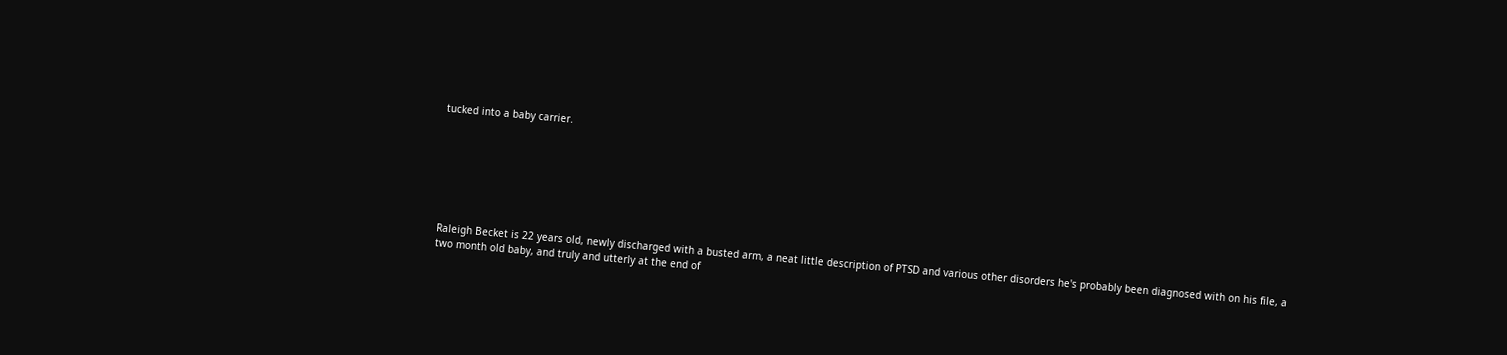tucked into a baby carrier.







Raleigh Becket is 22 years old, newly discharged with a busted arm, a neat little description of PTSD and various other disorders he's probably been diagnosed with on his file, a two month old baby, and truly and utterly at the end of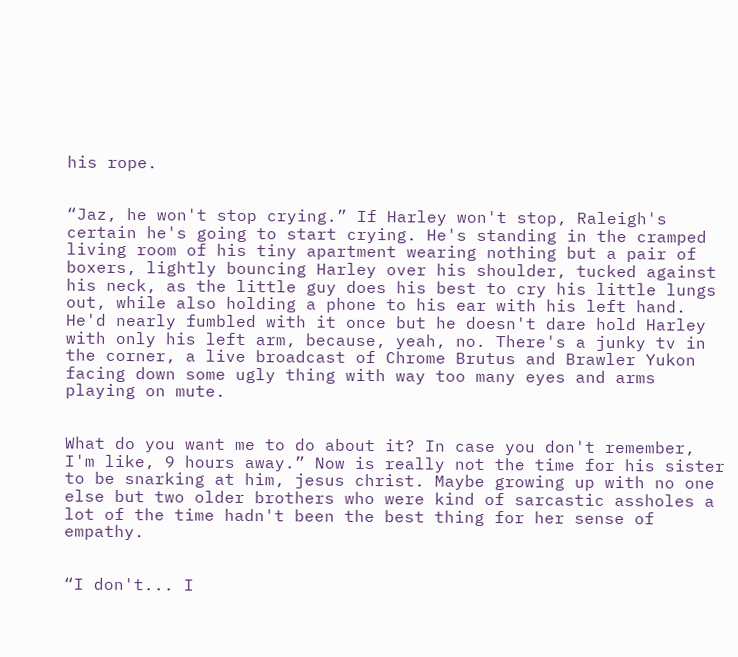his rope.


“Jaz, he won't stop crying.” If Harley won't stop, Raleigh's certain he's going to start crying. He's standing in the cramped living room of his tiny apartment wearing nothing but a pair of boxers, lightly bouncing Harley over his shoulder, tucked against his neck, as the little guy does his best to cry his little lungs out, while also holding a phone to his ear with his left hand. He'd nearly fumbled with it once but he doesn't dare hold Harley with only his left arm, because, yeah, no. There's a junky tv in the corner, a live broadcast of Chrome Brutus and Brawler Yukon facing down some ugly thing with way too many eyes and arms playing on mute.


What do you want me to do about it? In case you don't remember, I'm like, 9 hours away.” Now is really not the time for his sister to be snarking at him, jesus christ. Maybe growing up with no one else but two older brothers who were kind of sarcastic assholes a lot of the time hadn't been the best thing for her sense of empathy.


“I don't... I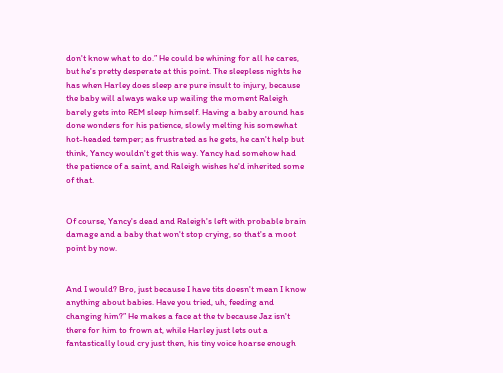don't know what to do.” He could be whining for all he cares, but he's pretty desperate at this point. The sleepless nights he has when Harley does sleep are pure insult to injury, because the baby will always wake up wailing the moment Raleigh barely gets into REM sleep himself. Having a baby around has done wonders for his patience, slowly melting his somewhat hot-headed temper; as frustrated as he gets, he can't help but think, Yancy wouldn't get this way. Yancy had somehow had the patience of a saint, and Raleigh wishes he'd inherited some of that.


Of course, Yancy's dead and Raleigh's left with probable brain damage and a baby that won't stop crying, so that's a moot point by now.


And I would? Bro, just because I have tits doesn't mean I know anything about babies. Have you tried, uh, feeding and changing him?” He makes a face at the tv because Jaz isn't there for him to frown at, while Harley just lets out a fantastically loud cry just then, his tiny voice hoarse enough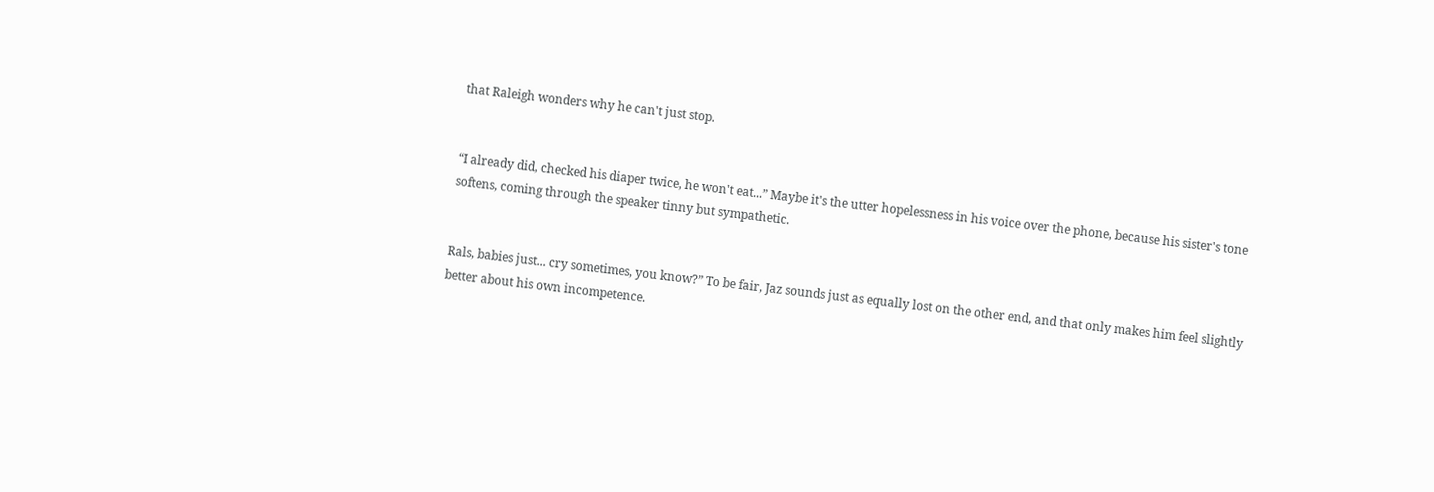that Raleigh wonders why he can't just stop.


“I already did, checked his diaper twice, he won't eat...” Maybe it's the utter hopelessness in his voice over the phone, because his sister's tone softens, coming through the speaker tinny but sympathetic.


Rals, babies just... cry sometimes, you know?” To be fair, Jaz sounds just as equally lost on the other end, and that only makes him feel slightly better about his own incompetence.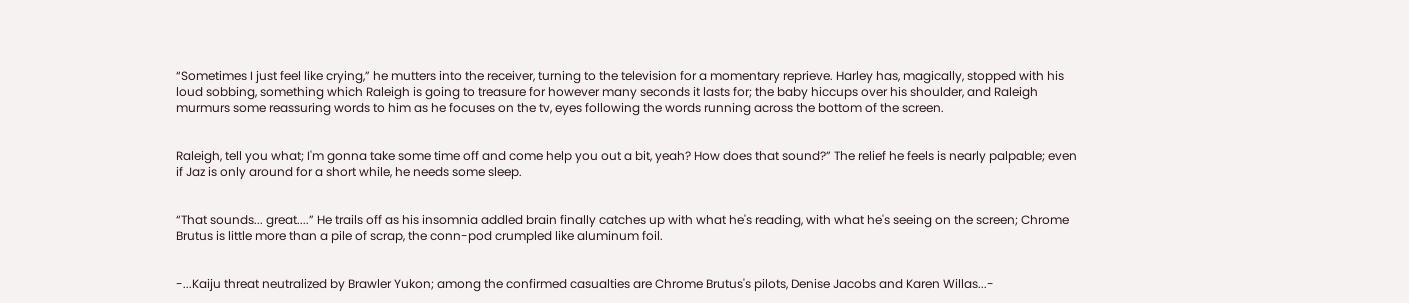“Sometimes I just feel like crying,” he mutters into the receiver, turning to the television for a momentary reprieve. Harley has, magically, stopped with his loud sobbing, something which Raleigh is going to treasure for however many seconds it lasts for; the baby hiccups over his shoulder, and Raleigh murmurs some reassuring words to him as he focuses on the tv, eyes following the words running across the bottom of the screen.


Raleigh, tell you what; I'm gonna take some time off and come help you out a bit, yeah? How does that sound?” The relief he feels is nearly palpable; even if Jaz is only around for a short while, he needs some sleep.


“That sounds... great....” He trails off as his insomnia addled brain finally catches up with what he's reading, with what he's seeing on the screen; Chrome Brutus is little more than a pile of scrap, the conn-pod crumpled like aluminum foil.


-...Kaiju threat neutralized by Brawler Yukon; among the confirmed casualties are Chrome Brutus's pilots, Denise Jacobs and Karen Willas...-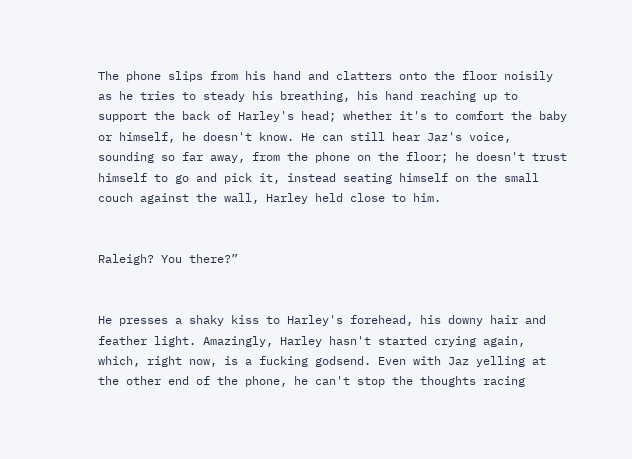The phone slips from his hand and clatters onto the floor noisily as he tries to steady his breathing, his hand reaching up to support the back of Harley's head; whether it's to comfort the baby or himself, he doesn't know. He can still hear Jaz's voice, sounding so far away, from the phone on the floor; he doesn't trust himself to go and pick it, instead seating himself on the small couch against the wall, Harley held close to him.


Raleigh? You there?”


He presses a shaky kiss to Harley's forehead, his downy hair and feather light. Amazingly, Harley hasn't started crying again, which, right now, is a fucking godsend. Even with Jaz yelling at the other end of the phone, he can't stop the thoughts racing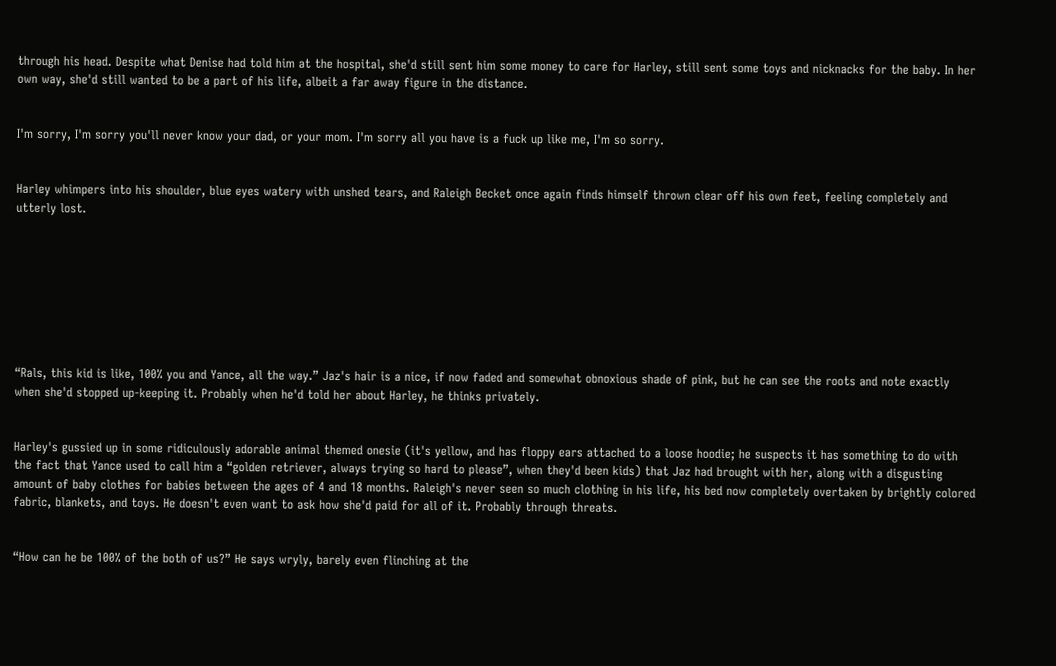through his head. Despite what Denise had told him at the hospital, she'd still sent him some money to care for Harley, still sent some toys and nicknacks for the baby. In her own way, she'd still wanted to be a part of his life, albeit a far away figure in the distance.


I'm sorry, I'm sorry you'll never know your dad, or your mom. I'm sorry all you have is a fuck up like me, I'm so sorry.


Harley whimpers into his shoulder, blue eyes watery with unshed tears, and Raleigh Becket once again finds himself thrown clear off his own feet, feeling completely and utterly lost.








“Rals, this kid is like, 100% you and Yance, all the way.” Jaz's hair is a nice, if now faded and somewhat obnoxious shade of pink, but he can see the roots and note exactly when she'd stopped up-keeping it. Probably when he'd told her about Harley, he thinks privately.


Harley's gussied up in some ridiculously adorable animal themed onesie (it's yellow, and has floppy ears attached to a loose hoodie; he suspects it has something to do with the fact that Yance used to call him a “golden retriever, always trying so hard to please”, when they'd been kids) that Jaz had brought with her, along with a disgusting amount of baby clothes for babies between the ages of 4 and 18 months. Raleigh's never seen so much clothing in his life, his bed now completely overtaken by brightly colored fabric, blankets, and toys. He doesn't even want to ask how she'd paid for all of it. Probably through threats.


“How can he be 100% of the both of us?” He says wryly, barely even flinching at the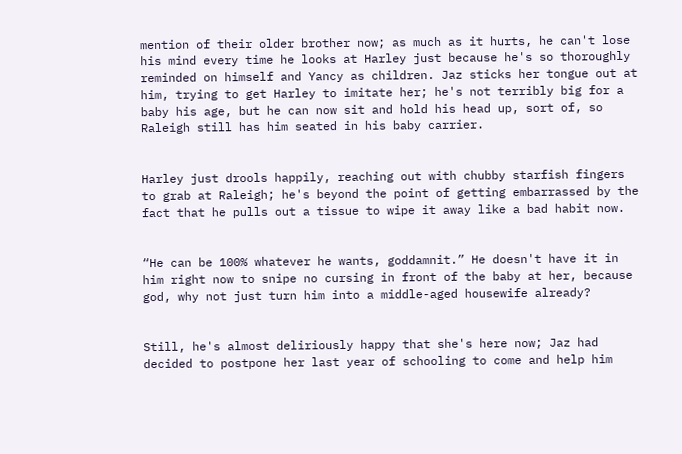mention of their older brother now; as much as it hurts, he can't lose his mind every time he looks at Harley just because he's so thoroughly reminded on himself and Yancy as children. Jaz sticks her tongue out at him, trying to get Harley to imitate her; he's not terribly big for a baby his age, but he can now sit and hold his head up, sort of, so Raleigh still has him seated in his baby carrier.


Harley just drools happily, reaching out with chubby starfish fingers to grab at Raleigh; he's beyond the point of getting embarrassed by the fact that he pulls out a tissue to wipe it away like a bad habit now.


“He can be 100% whatever he wants, goddamnit.” He doesn't have it in him right now to snipe no cursing in front of the baby at her, because god, why not just turn him into a middle-aged housewife already?


Still, he's almost deliriously happy that she's here now; Jaz had decided to postpone her last year of schooling to come and help him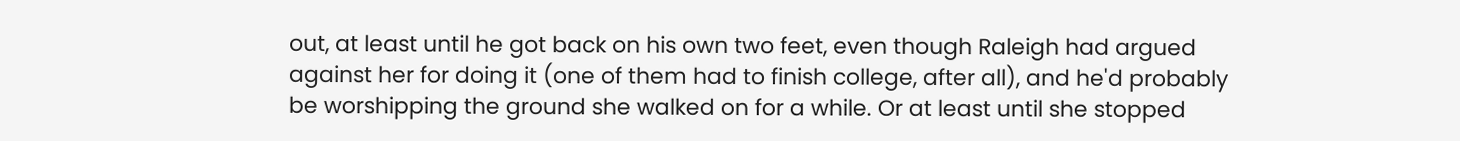out, at least until he got back on his own two feet, even though Raleigh had argued against her for doing it (one of them had to finish college, after all), and he'd probably be worshipping the ground she walked on for a while. Or at least until she stopped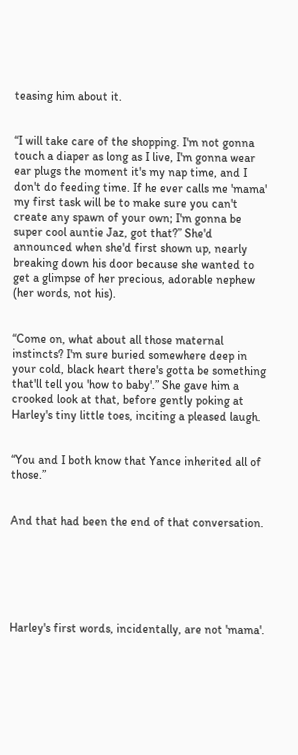teasing him about it.


“I will take care of the shopping. I'm not gonna touch a diaper as long as I live, I'm gonna wear ear plugs the moment it's my nap time, and I don't do feeding time. If he ever calls me 'mama' my first task will be to make sure you can't create any spawn of your own; I'm gonna be super cool auntie Jaz, got that?” She'd announced when she'd first shown up, nearly breaking down his door because she wanted to get a glimpse of her precious, adorable nephew (her words, not his).


“Come on, what about all those maternal instincts? I'm sure buried somewhere deep in your cold, black heart there's gotta be something that'll tell you 'how to baby'.” She gave him a crooked look at that, before gently poking at Harley's tiny little toes, inciting a pleased laugh.


“You and I both know that Yance inherited all of those.”


And that had been the end of that conversation.






Harley's first words, incidentally, are not 'mama'.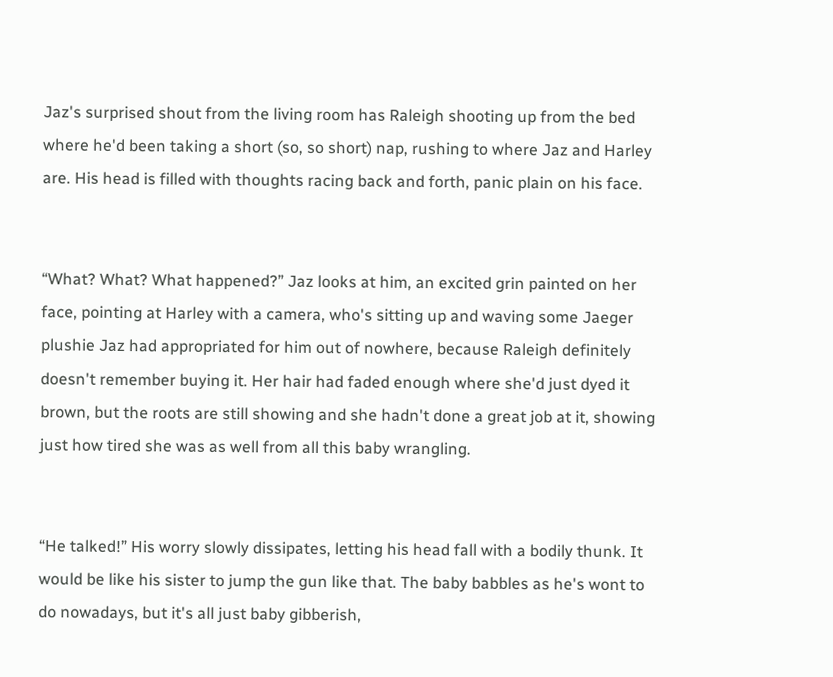Jaz's surprised shout from the living room has Raleigh shooting up from the bed where he'd been taking a short (so, so short) nap, rushing to where Jaz and Harley are. His head is filled with thoughts racing back and forth, panic plain on his face.


“What? What? What happened?” Jaz looks at him, an excited grin painted on her face, pointing at Harley with a camera, who's sitting up and waving some Jaeger plushie Jaz had appropriated for him out of nowhere, because Raleigh definitely doesn't remember buying it. Her hair had faded enough where she'd just dyed it brown, but the roots are still showing and she hadn't done a great job at it, showing just how tired she was as well from all this baby wrangling.


“He talked!” His worry slowly dissipates, letting his head fall with a bodily thunk. It would be like his sister to jump the gun like that. The baby babbles as he's wont to do nowadays, but it's all just baby gibberish,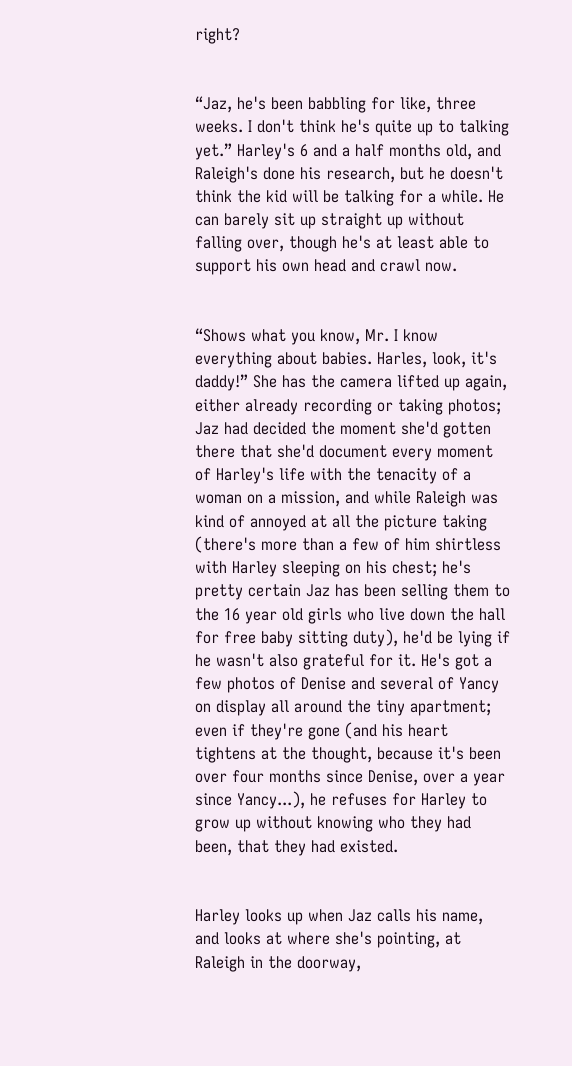right?


“Jaz, he's been babbling for like, three weeks. I don't think he's quite up to talking yet.” Harley's 6 and a half months old, and Raleigh's done his research, but he doesn't think the kid will be talking for a while. He can barely sit up straight up without falling over, though he's at least able to support his own head and crawl now.


“Shows what you know, Mr. I know everything about babies. Harles, look, it's daddy!” She has the camera lifted up again, either already recording or taking photos; Jaz had decided the moment she'd gotten there that she'd document every moment of Harley's life with the tenacity of a woman on a mission, and while Raleigh was kind of annoyed at all the picture taking (there's more than a few of him shirtless with Harley sleeping on his chest; he's pretty certain Jaz has been selling them to the 16 year old girls who live down the hall for free baby sitting duty), he'd be lying if he wasn't also grateful for it. He's got a few photos of Denise and several of Yancy on display all around the tiny apartment; even if they're gone (and his heart tightens at the thought, because it's been over four months since Denise, over a year since Yancy...), he refuses for Harley to grow up without knowing who they had been, that they had existed.


Harley looks up when Jaz calls his name, and looks at where she's pointing, at Raleigh in the doorway,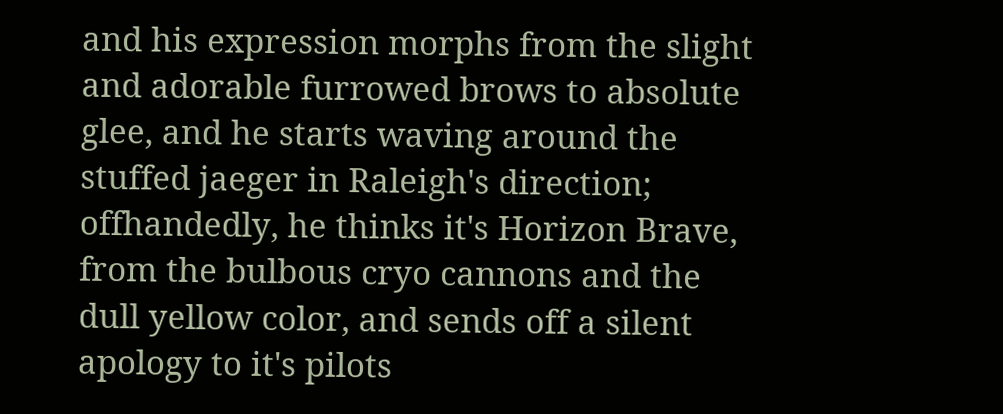and his expression morphs from the slight and adorable furrowed brows to absolute glee, and he starts waving around the stuffed jaeger in Raleigh's direction; offhandedly, he thinks it's Horizon Brave, from the bulbous cryo cannons and the dull yellow color, and sends off a silent apology to it's pilots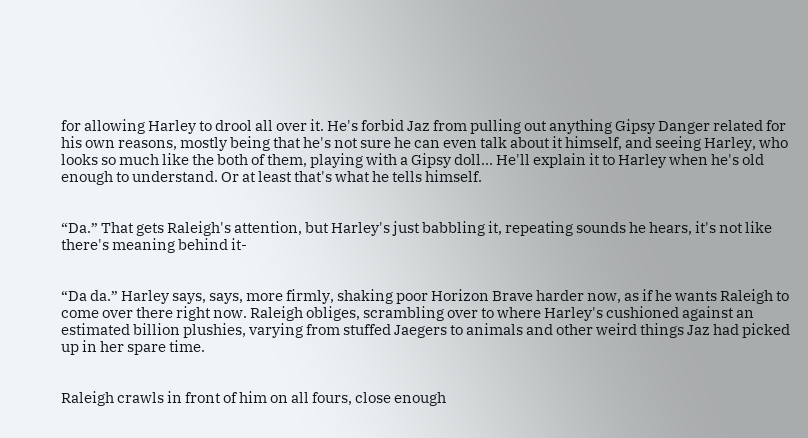for allowing Harley to drool all over it. He's forbid Jaz from pulling out anything Gipsy Danger related for his own reasons, mostly being that he's not sure he can even talk about it himself, and seeing Harley, who looks so much like the both of them, playing with a Gipsy doll... He'll explain it to Harley when he's old enough to understand. Or at least that's what he tells himself.


“Da.” That gets Raleigh's attention, but Harley's just babbling it, repeating sounds he hears, it's not like there's meaning behind it-


“Da da.” Harley says, says, more firmly, shaking poor Horizon Brave harder now, as if he wants Raleigh to come over there right now. Raleigh obliges, scrambling over to where Harley's cushioned against an estimated billion plushies, varying from stuffed Jaegers to animals and other weird things Jaz had picked up in her spare time.


Raleigh crawls in front of him on all fours, close enough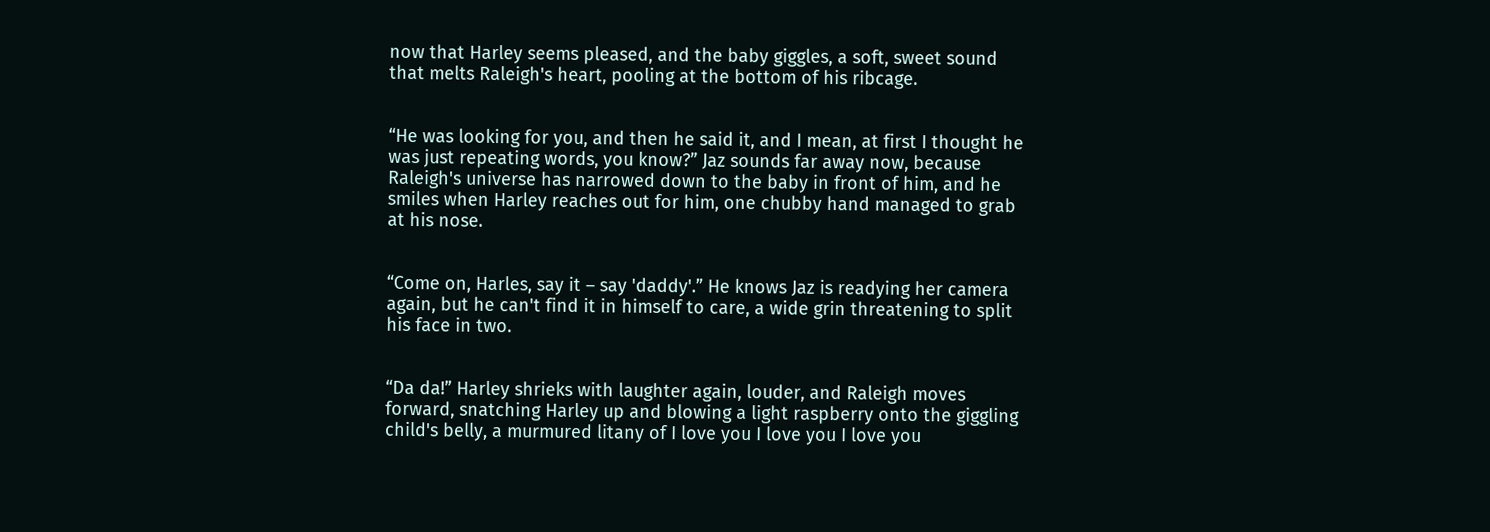now that Harley seems pleased, and the baby giggles, a soft, sweet sound that melts Raleigh's heart, pooling at the bottom of his ribcage.


“He was looking for you, and then he said it, and I mean, at first I thought he was just repeating words, you know?” Jaz sounds far away now, because Raleigh's universe has narrowed down to the baby in front of him, and he smiles when Harley reaches out for him, one chubby hand managed to grab at his nose.


“Come on, Harles, say it – say 'daddy'.” He knows Jaz is readying her camera again, but he can't find it in himself to care, a wide grin threatening to split his face in two.


“Da da!” Harley shrieks with laughter again, louder, and Raleigh moves forward, snatching Harley up and blowing a light raspberry onto the giggling child's belly, a murmured litany of I love you I love you I love you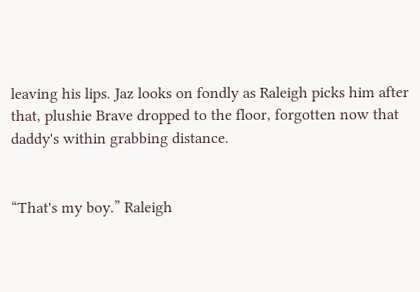leaving his lips. Jaz looks on fondly as Raleigh picks him after that, plushie Brave dropped to the floor, forgotten now that daddy's within grabbing distance.


“That's my boy.” Raleigh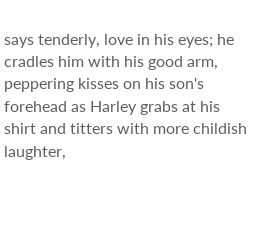says tenderly, love in his eyes; he cradles him with his good arm, peppering kisses on his son's forehead as Harley grabs at his shirt and titters with more childish laughter,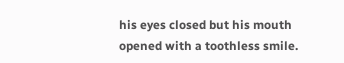his eyes closed but his mouth opened with a toothless smile.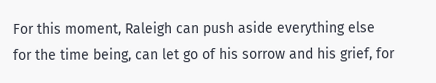For this moment, Raleigh can push aside everything else for the time being, can let go of his sorrow and his grief, for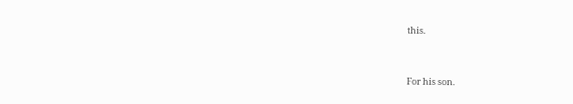this.


For his son.